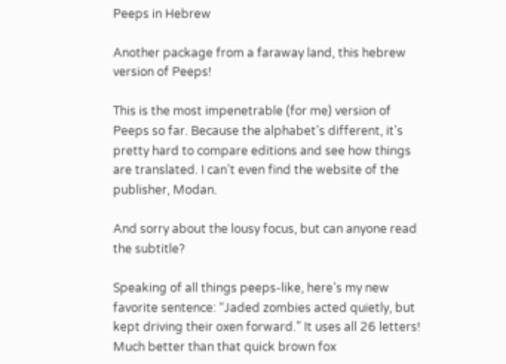Peeps in Hebrew

Another package from a faraway land, this hebrew version of Peeps!

This is the most impenetrable (for me) version of Peeps so far. Because the alphabet’s different, it’s pretty hard to compare editions and see how things are translated. I can’t even find the website of the publisher, Modan.

And sorry about the lousy focus, but can anyone read the subtitle?

Speaking of all things peeps-like, here’s my new favorite sentence: “Jaded zombies acted quietly, but kept driving their oxen forward.” It uses all 26 letters! Much better than that quick brown fox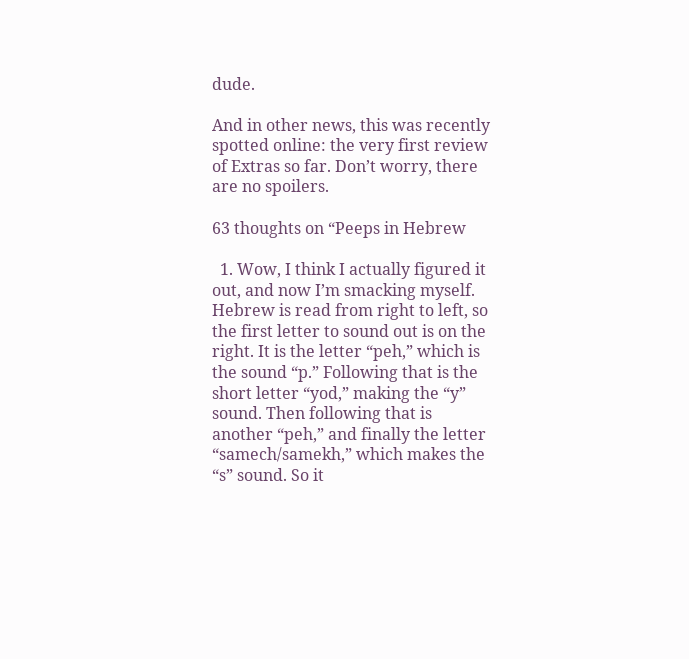dude.

And in other news, this was recently spotted online: the very first review of Extras so far. Don’t worry, there are no spoilers.

63 thoughts on “Peeps in Hebrew

  1. Wow, I think I actually figured it out, and now I’m smacking myself. Hebrew is read from right to left, so the first letter to sound out is on the right. It is the letter “peh,” which is the sound “p.” Following that is the short letter “yod,” making the “y” sound. Then following that is another “peh,” and finally the letter “samech/samekh,” which makes the “s” sound. So it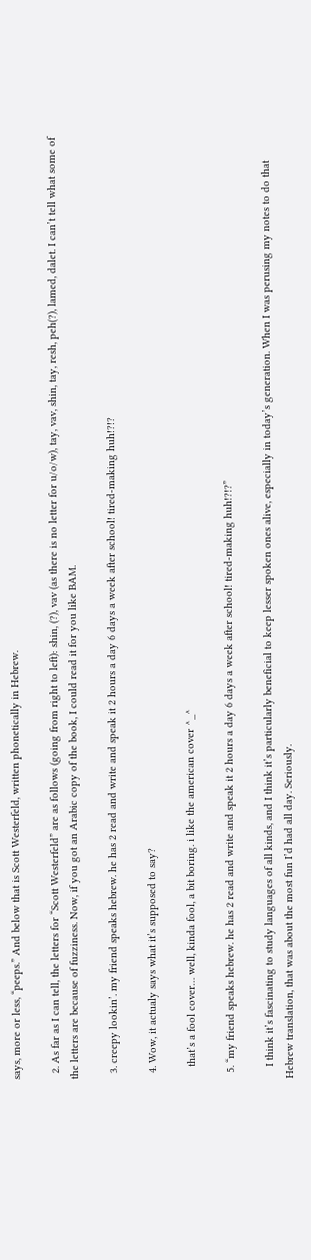says, more or less, “peeps.” And below that is Scott Westerfeld, written phonetically in Hebrew.

  2. As far as I can tell, the letters for “Scott Westerfeld” are as follows (going from right to left): shin, (?), vav (as there is no letter for u/o/w), tay, vav, shin, tay, resh, peh(?), lamed, dalet. I can’t tell what some of the letters are because of fuzziness. Now, if you got an Arabic copy of the book, I could read it for you like BAM.

  3. creepy lookin’. my friend speaks hebrew. he has 2 read and write and speak it 2 hours a day 6 days a week after school! tired-making huh!?!?

  4. Wow, it actualy says what it’s supposed to say?

    that’s a fool cover… well, kinda fool, a bit boring. i like the american cover ^_^

  5. “my friend speaks hebrew. he has 2 read and write and speak it 2 hours a day 6 days a week after school! tired-making huh!?!?”

    I think it’s fascinating to study languages of all kinds, and I think it’s particularly beneficial to keep lesser spoken ones alive, especially in today’s generation. When I was perusing my notes to do that Hebrew translation, that was about the most fun I’d had all day. Seriously.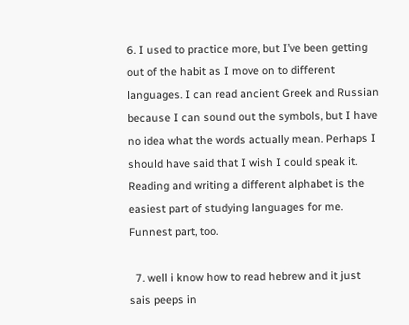6. I used to practice more, but I’ve been getting out of the habit as I move on to different languages. I can read ancient Greek and Russian because I can sound out the symbols, but I have no idea what the words actually mean. Perhaps I should have said that I wish I could speak it. Reading and writing a different alphabet is the easiest part of studying languages for me. Funnest part, too.

  7. well i know how to read hebrew and it just sais peeps in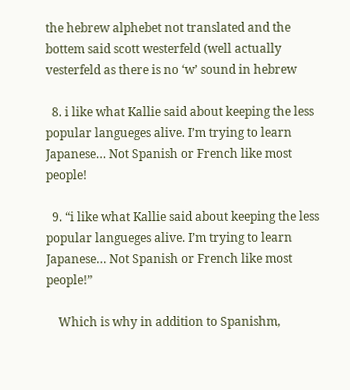the hebrew alphebet not translated and the bottem said scott westerfeld (well actually vesterfeld as there is no ‘w’ sound in hebrew

  8. i like what Kallie said about keeping the less popular langueges alive. I’m trying to learn Japanese… Not Spanish or French like most people!

  9. “i like what Kallie said about keeping the less popular langueges alive. I’m trying to learn Japanese… Not Spanish or French like most people!”

    Which is why in addition to Spanishm,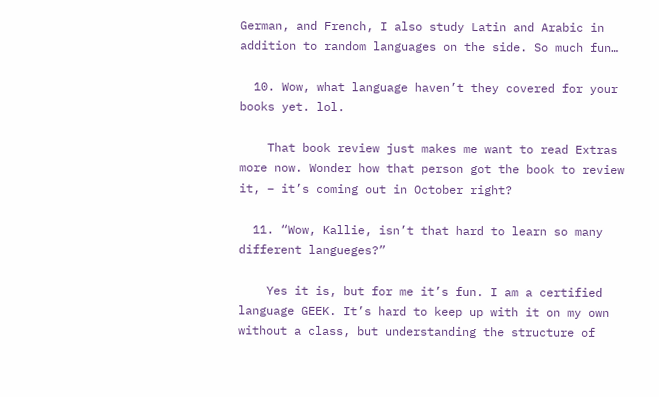German, and French, I also study Latin and Arabic in addition to random languages on the side. So much fun…

  10. Wow, what language haven’t they covered for your books yet. lol.

    That book review just makes me want to read Extras more now. Wonder how that person got the book to review it, – it’s coming out in October right?

  11. “Wow, Kallie, isn’t that hard to learn so many different langueges?”

    Yes it is, but for me it’s fun. I am a certified language GEEK. It’s hard to keep up with it on my own without a class, but understanding the structure of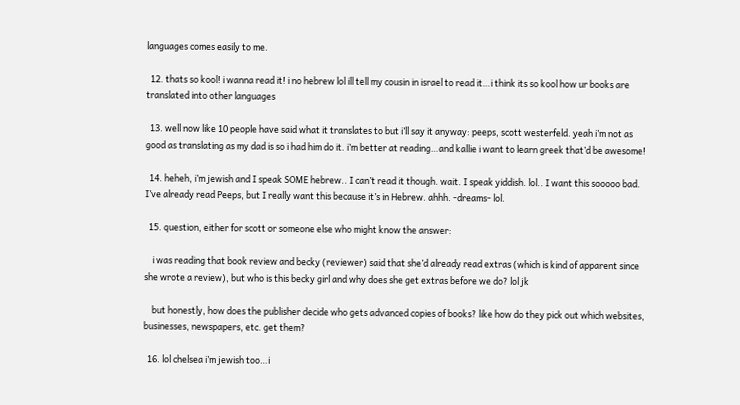languages comes easily to me.

  12. thats so kool! i wanna read it! i no hebrew lol ill tell my cousin in israel to read it…i think its so kool how ur books are translated into other languages

  13. well now like 10 people have said what it translates to but i’ll say it anyway: peeps, scott westerfeld. yeah i’m not as good as translating as my dad is so i had him do it. i’m better at reading…and kallie i want to learn greek that’d be awesome!

  14. heheh, i’m jewish and I speak SOME hebrew.. I can’t read it though. wait. I speak yiddish. lol.. I want this sooooo bad. I’ve already read Peeps, but I really want this because it’s in Hebrew. ahhh. -dreams- lol.

  15. question, either for scott or someone else who might know the answer:

    i was reading that book review and becky (reviewer) said that she’d already read extras (which is kind of apparent since she wrote a review), but who is this becky girl and why does she get extras before we do? lol jk

    but honestly, how does the publisher decide who gets advanced copies of books? like how do they pick out which websites, businesses, newspapers, etc. get them?

  16. lol chelsea i’m jewish too…i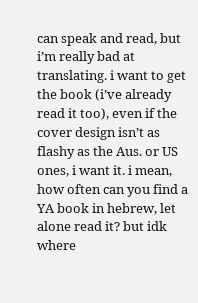can speak and read, but i’m really bad at translating. i want to get the book (i’ve already read it too), even if the cover design isn’t as flashy as the Aus. or US ones, i want it. i mean, how often can you find a YA book in hebrew, let alone read it? but idk where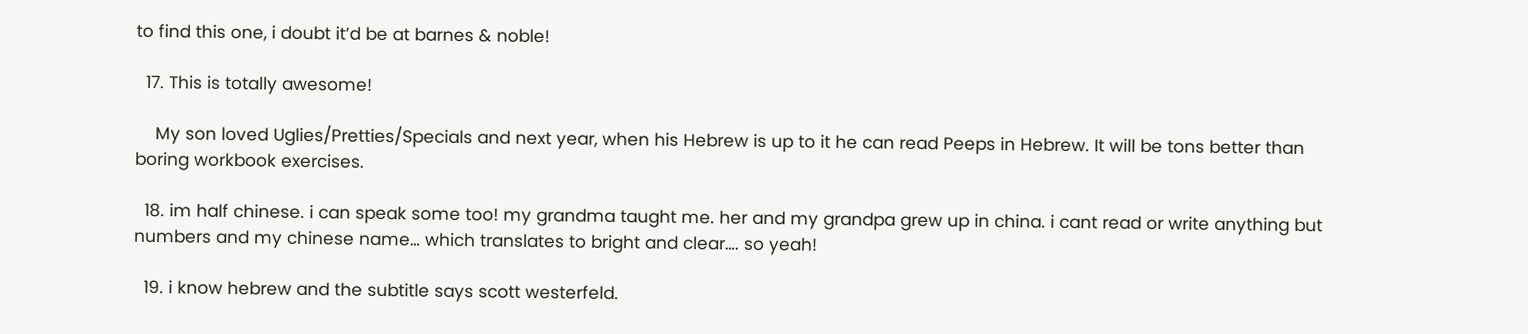to find this one, i doubt it’d be at barnes & noble!

  17. This is totally awesome!

    My son loved Uglies/Pretties/Specials and next year, when his Hebrew is up to it he can read Peeps in Hebrew. It will be tons better than boring workbook exercises.

  18. im half chinese. i can speak some too! my grandma taught me. her and my grandpa grew up in china. i cant read or write anything but numbers and my chinese name… which translates to bright and clear…. so yeah!

  19. i know hebrew and the subtitle says scott westerfeld.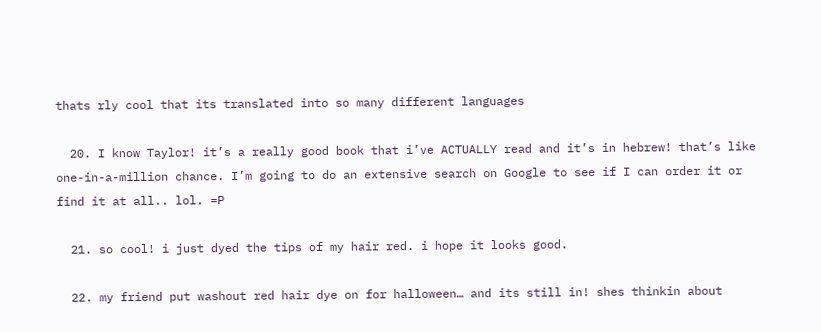thats rly cool that its translated into so many different languages

  20. I know Taylor! it’s a really good book that i’ve ACTUALLY read and it’s in hebrew! that’s like one-in-a-million chance. I’m going to do an extensive search on Google to see if I can order it or find it at all.. lol. =P

  21. so cool! i just dyed the tips of my hair red. i hope it looks good.

  22. my friend put washout red hair dye on for halloween… and its still in! shes thinkin about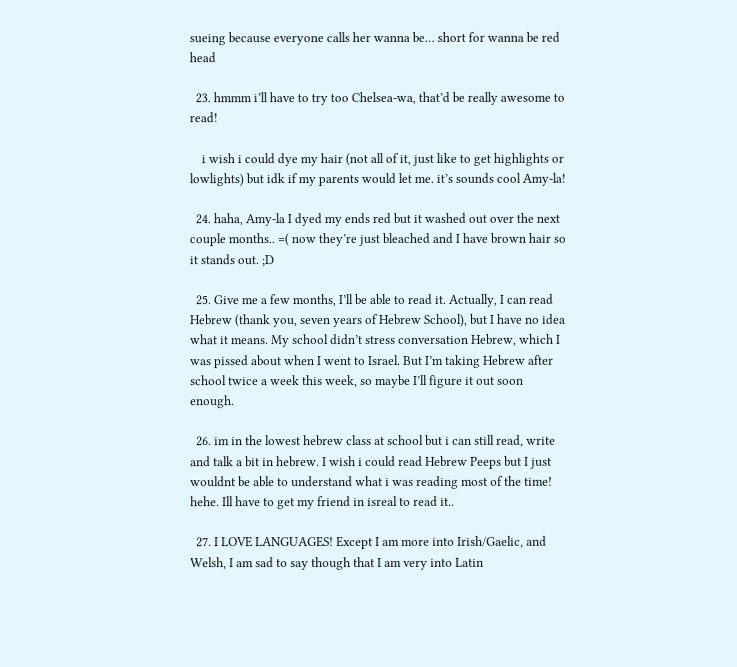sueing because everyone calls her wanna be… short for wanna be red head

  23. hmmm i’ll have to try too Chelsea-wa, that’d be really awesome to read!

    i wish i could dye my hair (not all of it, just like to get highlights or lowlights) but idk if my parents would let me. it’s sounds cool Amy-la!

  24. haha, Amy-la I dyed my ends red but it washed out over the next couple months.. =( now they’re just bleached and I have brown hair so it stands out. ;D

  25. Give me a few months, I’ll be able to read it. Actually, I can read Hebrew (thank you, seven years of Hebrew School), but I have no idea what it means. My school didn’t stress conversation Hebrew, which I was pissed about when I went to Israel. But I’m taking Hebrew after school twice a week this week, so maybe I’ll figure it out soon enough.

  26. im in the lowest hebrew class at school but i can still read, write and talk a bit in hebrew. I wish i could read Hebrew Peeps but I just wouldnt be able to understand what i was reading most of the time! hehe. Ill have to get my friend in isreal to read it..

  27. I LOVE LANGUAGES! Except I am more into Irish/Gaelic, and Welsh, I am sad to say though that I am very into Latin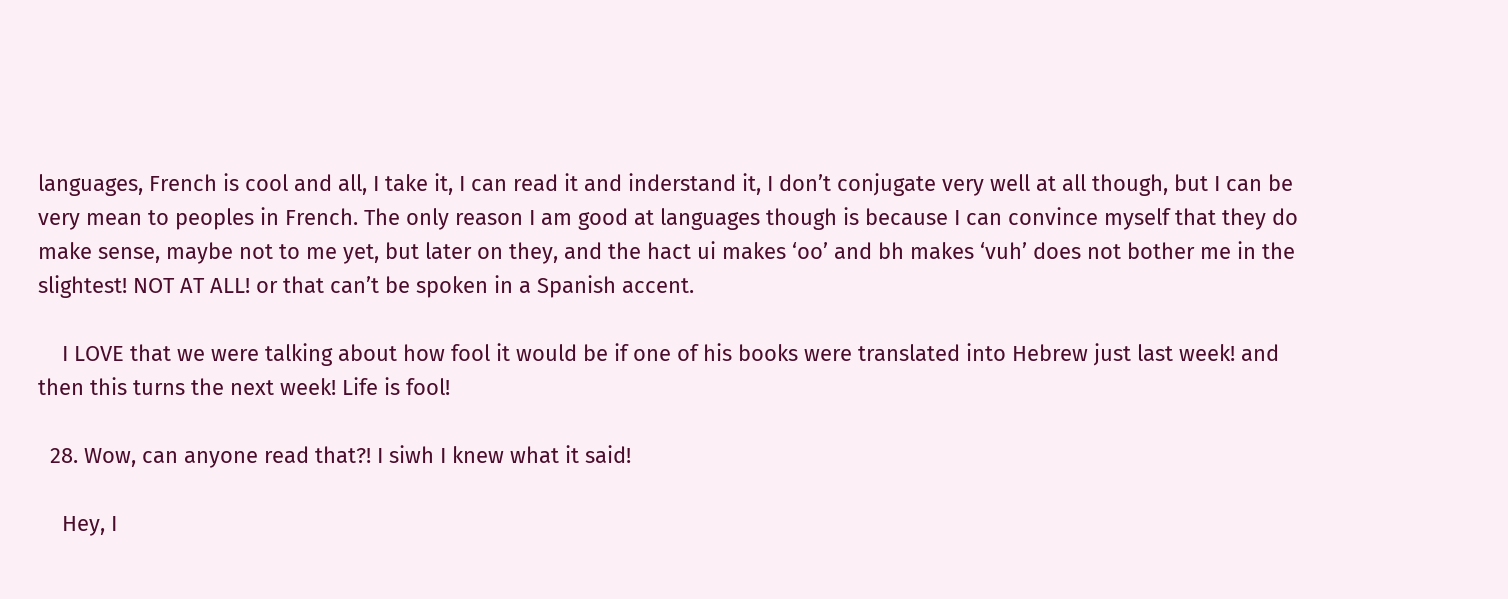languages, French is cool and all, I take it, I can read it and inderstand it, I don’t conjugate very well at all though, but I can be very mean to peoples in French. The only reason I am good at languages though is because I can convince myself that they do make sense, maybe not to me yet, but later on they, and the hact ui makes ‘oo’ and bh makes ‘vuh’ does not bother me in the slightest! NOT AT ALL! or that can’t be spoken in a Spanish accent.

    I LOVE that we were talking about how fool it would be if one of his books were translated into Hebrew just last week! and then this turns the next week! Life is fool!

  28. Wow, can anyone read that?! I siwh I knew what it said!

    Hey, I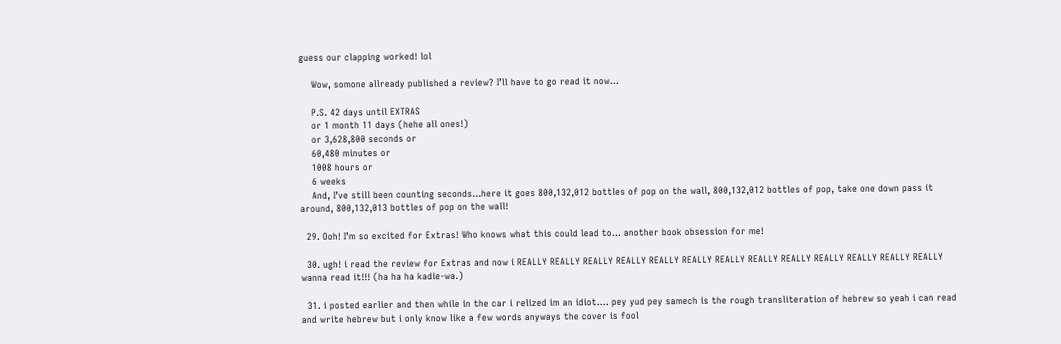guess our clapping worked! lol

    Wow, somone allready published a review? I’ll have to go read it now…

    P.S. 42 days until EXTRAS
    or 1 month 11 days (hehe all ones!)
    or 3,628,800 seconds or
    60,480 minutes or
    1008 hours or
    6 weeks
    And, I’ve still been counting seconds…here it goes 800,132,012 bottles of pop on the wall, 800,132,012 bottles of pop, take one down pass it around, 800,132,013 bottles of pop on the wall!

  29. Ooh! I’m so excited for Extras! Who knows what this could lead to… another book obsession for me!

  30. ugh! i read the review for Extras and now i REALLY REALLY REALLY REALLY REALLY REALLY REALLY REALLY REALLY REALLY REALLY REALLY REALLY wanna read it!!! (ha ha ha kadie-wa.)

  31. i posted earlier and then while in the car i relized im an idiot…. pey yud pey samech is the rough transliteration of hebrew so yeah i can read and write hebrew but i only know like a few words anyways the cover is fool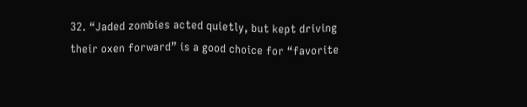32. “Jaded zombies acted quietly, but kept driving their oxen forward” is a good choice for “favorite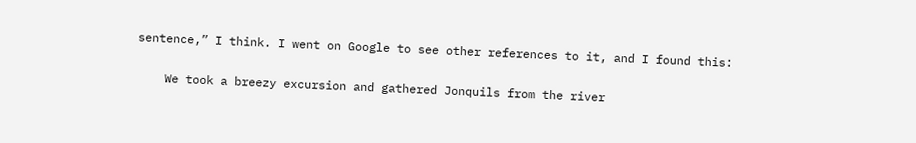sentence,” I think. I went on Google to see other references to it, and I found this:

    We took a breezy excursion and gathered Jonquils from the river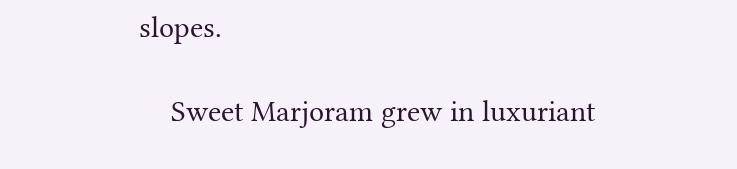slopes.

    Sweet Marjoram grew in luxuriant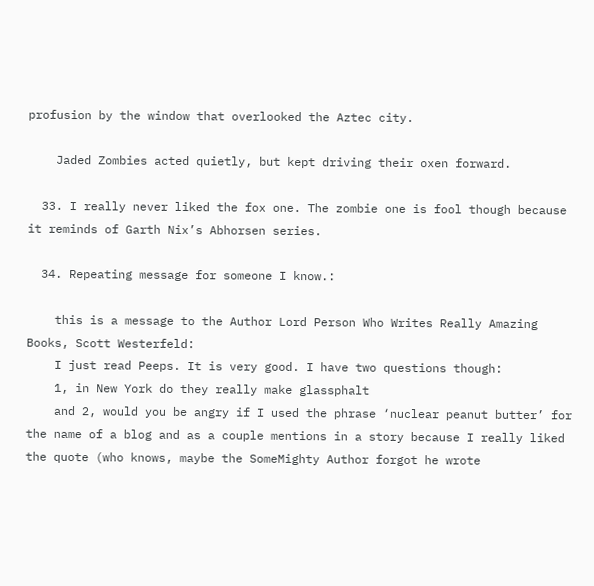profusion by the window that overlooked the Aztec city.

    Jaded Zombies acted quietly, but kept driving their oxen forward.

  33. I really never liked the fox one. The zombie one is fool though because it reminds of Garth Nix’s Abhorsen series.

  34. Repeating message for someone I know.:

    this is a message to the Author Lord Person Who Writes Really Amazing Books, Scott Westerfeld:
    I just read Peeps. It is very good. I have two questions though:
    1, in New York do they really make glassphalt
    and 2, would you be angry if I used the phrase ‘nuclear peanut butter’ for the name of a blog and as a couple mentions in a story because I really liked the quote (who knows, maybe the SomeMighty Author forgot he wrote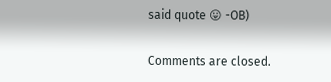said quote 😛 -OB)

Comments are closed.